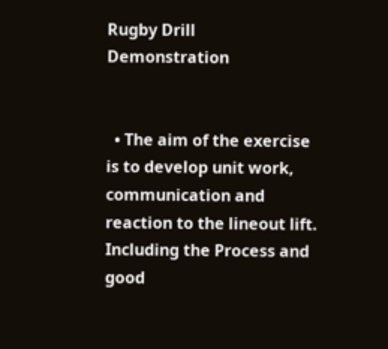Rugby Drill Demonstration


  • The aim of the exercise is to develop unit work, communication and reaction to the lineout lift. Including the Process and good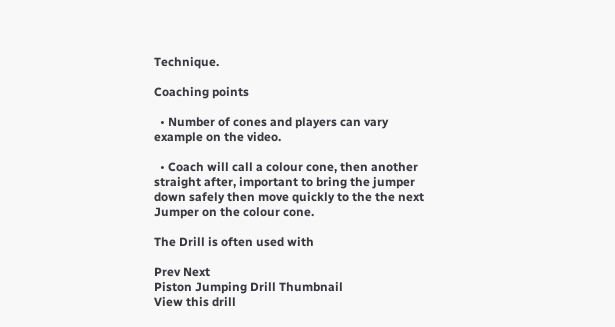Technique.

Coaching points

  • Number of cones and players can vary example on the video.

  • Coach will call a colour cone, then another straight after, important to bring the jumper down safely then move quickly to the the next Jumper on the colour cone.

The Drill is often used with

Prev Next
Piston Jumping Drill Thumbnail
View this drill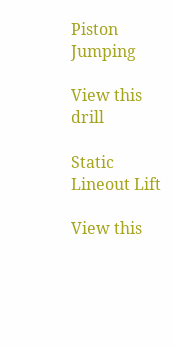Piston Jumping

View this drill

Static Lineout Lift

View this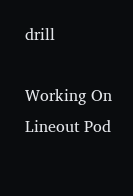drill

Working On Lineout Pod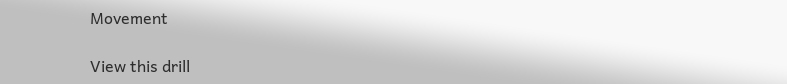Movement

View this drill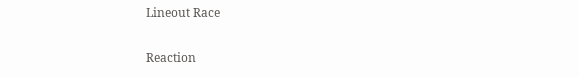Lineout Race

Reaction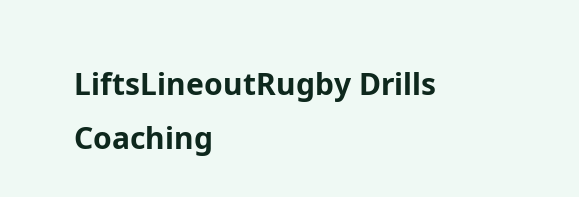LiftsLineoutRugby Drills Coaching